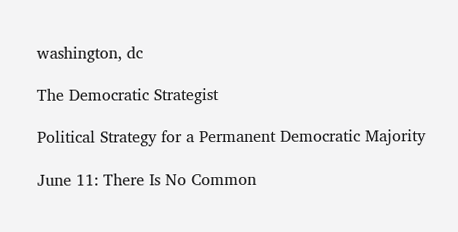washington, dc

The Democratic Strategist

Political Strategy for a Permanent Democratic Majority

June 11: There Is No Common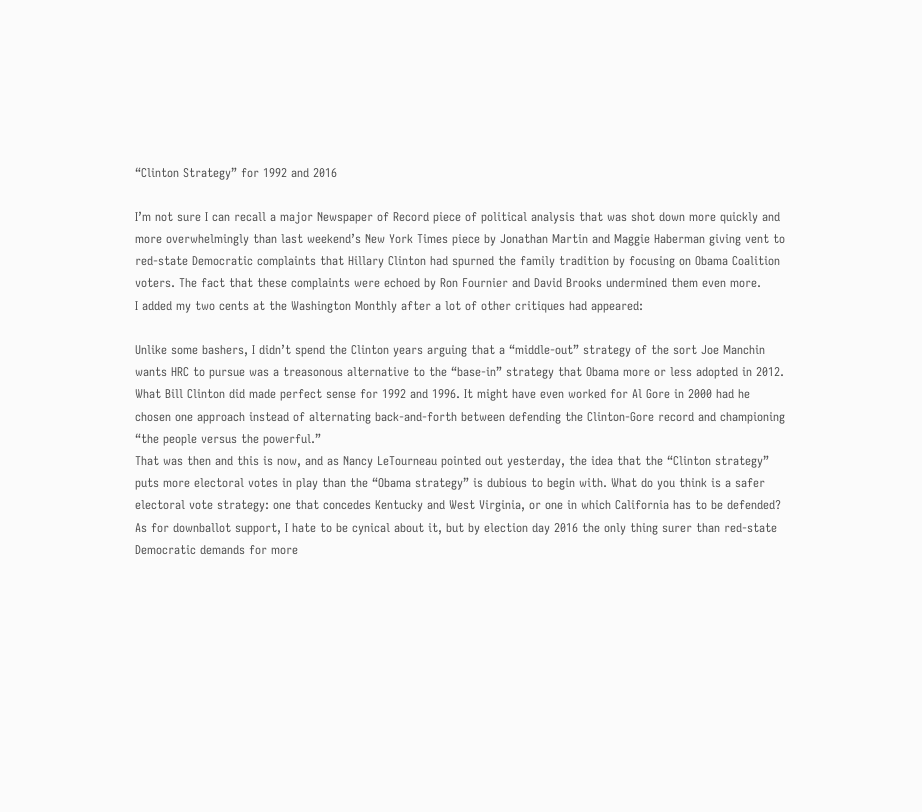“Clinton Strategy” for 1992 and 2016

I’m not sure I can recall a major Newspaper of Record piece of political analysis that was shot down more quickly and more overwhelmingly than last weekend’s New York Times piece by Jonathan Martin and Maggie Haberman giving vent to red-state Democratic complaints that Hillary Clinton had spurned the family tradition by focusing on Obama Coalition voters. The fact that these complaints were echoed by Ron Fournier and David Brooks undermined them even more.
I added my two cents at the Washington Monthly after a lot of other critiques had appeared:

Unlike some bashers, I didn’t spend the Clinton years arguing that a “middle-out” strategy of the sort Joe Manchin wants HRC to pursue was a treasonous alternative to the “base-in” strategy that Obama more or less adopted in 2012. What Bill Clinton did made perfect sense for 1992 and 1996. It might have even worked for Al Gore in 2000 had he chosen one approach instead of alternating back-and-forth between defending the Clinton-Gore record and championing “the people versus the powerful.”
That was then and this is now, and as Nancy LeTourneau pointed out yesterday, the idea that the “Clinton strategy” puts more electoral votes in play than the “Obama strategy” is dubious to begin with. What do you think is a safer electoral vote strategy: one that concedes Kentucky and West Virginia, or one in which California has to be defended?
As for downballot support, I hate to be cynical about it, but by election day 2016 the only thing surer than red-state Democratic demands for more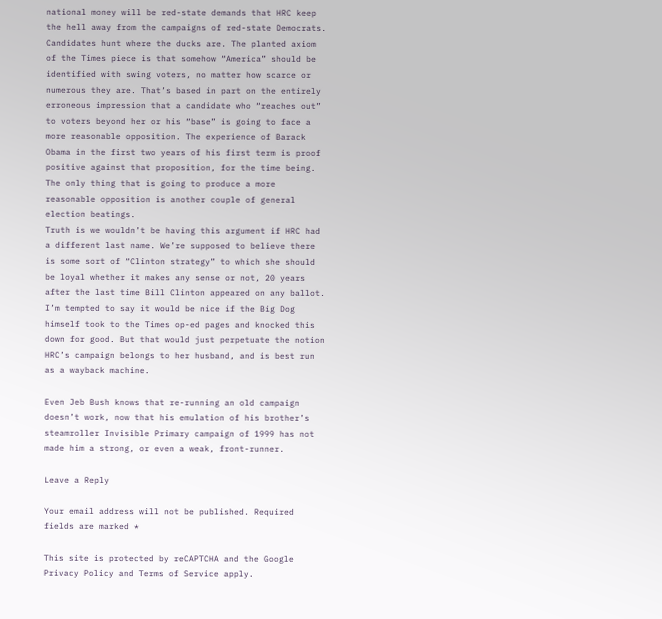national money will be red-state demands that HRC keep the hell away from the campaigns of red-state Democrats.
Candidates hunt where the ducks are. The planted axiom of the Times piece is that somehow “America” should be identified with swing voters, no matter how scarce or numerous they are. That’s based in part on the entirely erroneous impression that a candidate who “reaches out” to voters beyond her or his “base” is going to face a more reasonable opposition. The experience of Barack Obama in the first two years of his first term is proof positive against that proposition, for the time being. The only thing that is going to produce a more reasonable opposition is another couple of general election beatings.
Truth is we wouldn’t be having this argument if HRC had a different last name. We’re supposed to believe there is some sort of “Clinton strategy” to which she should be loyal whether it makes any sense or not, 20 years after the last time Bill Clinton appeared on any ballot. I’m tempted to say it would be nice if the Big Dog himself took to the Times op-ed pages and knocked this down for good. But that would just perpetuate the notion HRC’s campaign belongs to her husband, and is best run as a wayback machine.

Even Jeb Bush knows that re-running an old campaign doesn’t work, now that his emulation of his brother’s steamroller Invisible Primary campaign of 1999 has not made him a strong, or even a weak, front-runner.

Leave a Reply

Your email address will not be published. Required fields are marked *

This site is protected by reCAPTCHA and the Google Privacy Policy and Terms of Service apply.